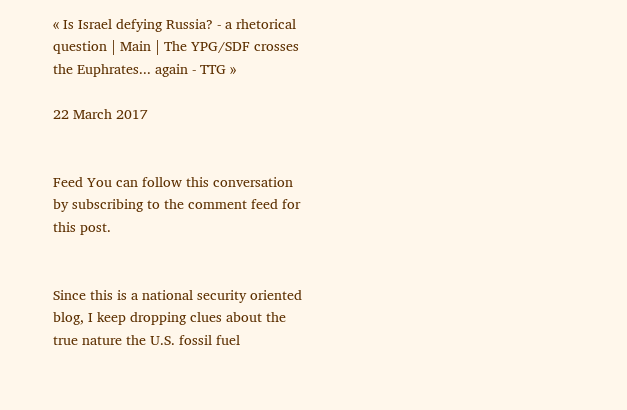« Is Israel defying Russia? - a rhetorical question | Main | The YPG/SDF crosses the Euphrates... again - TTG »

22 March 2017


Feed You can follow this conversation by subscribing to the comment feed for this post.


Since this is a national security oriented blog, I keep dropping clues about the true nature the U.S. fossil fuel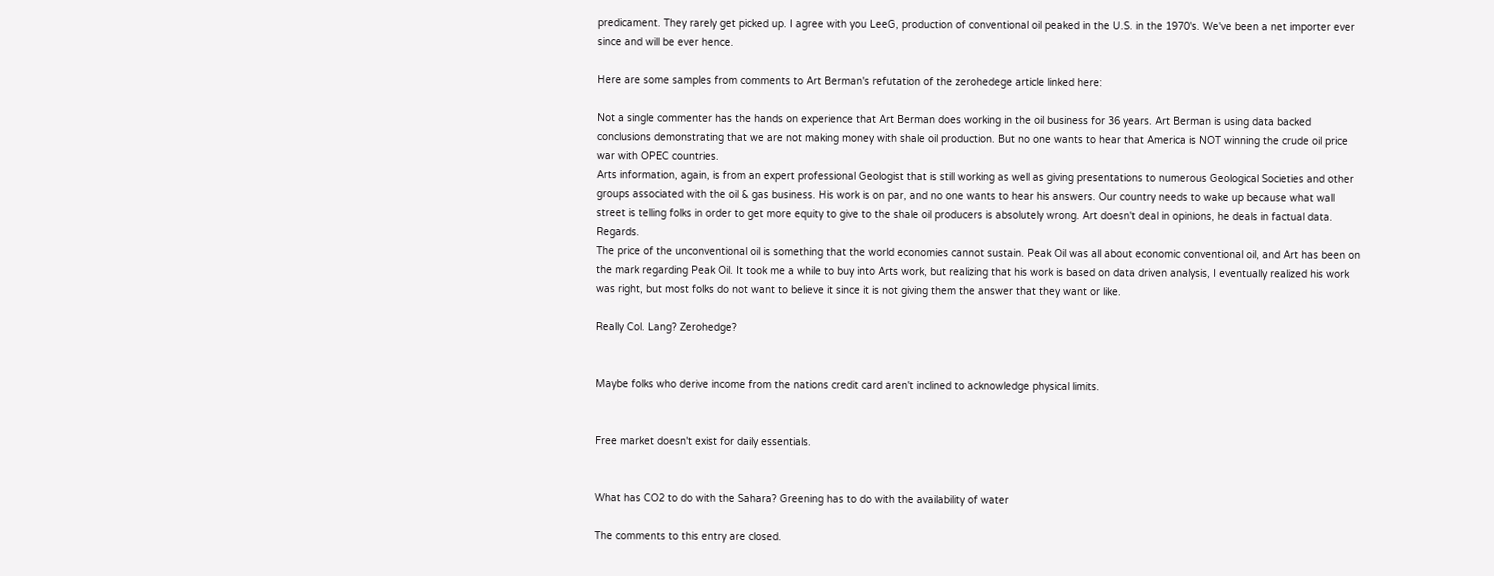predicament. They rarely get picked up. I agree with you LeeG, production of conventional oil peaked in the U.S. in the 1970's. We've been a net importer ever since and will be ever hence.

Here are some samples from comments to Art Berman's refutation of the zerohedege article linked here:

Not a single commenter has the hands on experience that Art Berman does working in the oil business for 36 years. Art Berman is using data backed conclusions demonstrating that we are not making money with shale oil production. But no one wants to hear that America is NOT winning the crude oil price war with OPEC countries.
Arts information, again, is from an expert professional Geologist that is still working as well as giving presentations to numerous Geological Societies and other groups associated with the oil & gas business. His work is on par, and no one wants to hear his answers. Our country needs to wake up because what wall street is telling folks in order to get more equity to give to the shale oil producers is absolutely wrong. Art doesn't deal in opinions, he deals in factual data. Regards.
The price of the unconventional oil is something that the world economies cannot sustain. Peak Oil was all about economic conventional oil, and Art has been on the mark regarding Peak Oil. It took me a while to buy into Arts work, but realizing that his work is based on data driven analysis, I eventually realized his work was right, but most folks do not want to believe it since it is not giving them the answer that they want or like.

Really Col. Lang? Zerohedge?


Maybe folks who derive income from the nations credit card aren't inclined to acknowledge physical limits.


Free market doesn't exist for daily essentials.


What has CO2 to do with the Sahara? Greening has to do with the availability of water

The comments to this entry are closed.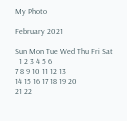My Photo

February 2021

Sun Mon Tue Wed Thu Fri Sat
  1 2 3 4 5 6
7 8 9 10 11 12 13
14 15 16 17 18 19 20
21 22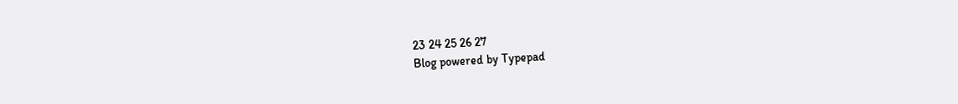23 24 25 26 27
Blog powered by Typepad